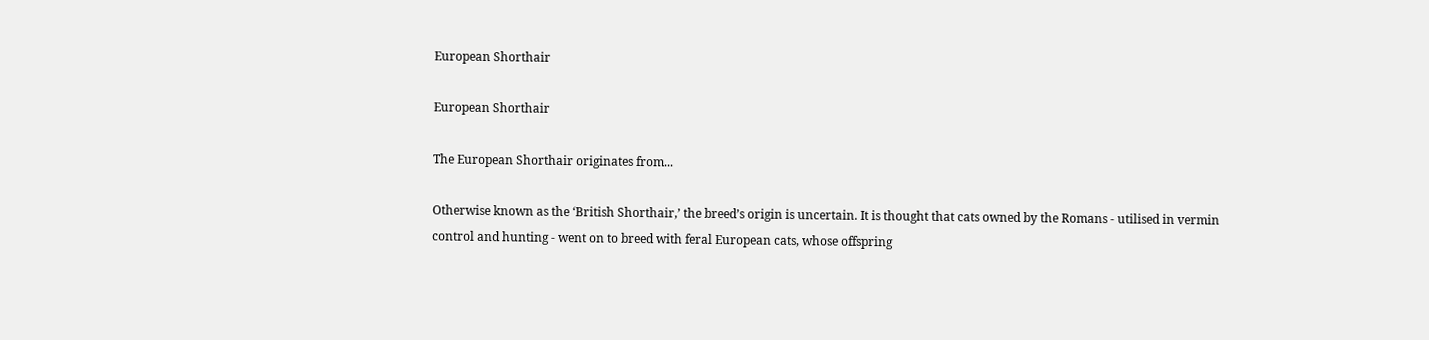European Shorthair

European Shorthair

The European Shorthair originates from...

Otherwise known as the ‘British Shorthair,’ the breed’s origin is uncertain. It is thought that cats owned by the Romans - utilised in vermin control and hunting - went on to breed with feral European cats, whose offspring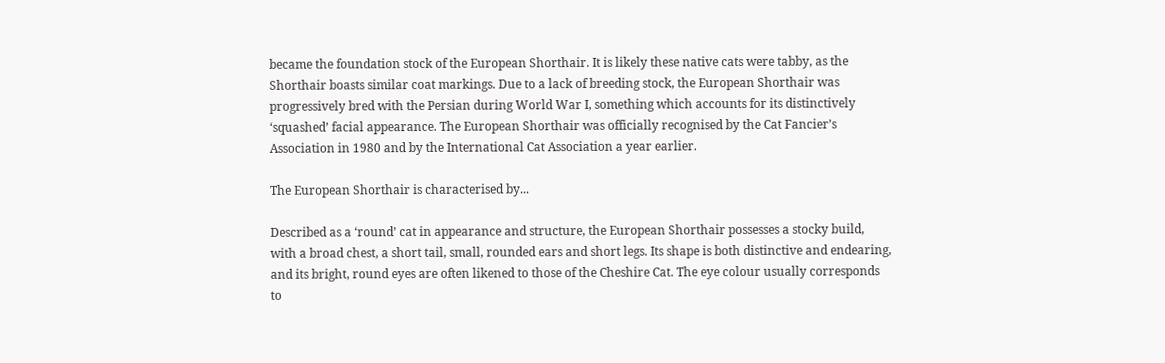became the foundation stock of the European Shorthair. It is likely these native cats were tabby, as the Shorthair boasts similar coat markings. Due to a lack of breeding stock, the European Shorthair was progressively bred with the Persian during World War I, something which accounts for its distinctively ‘squashed’ facial appearance. The European Shorthair was officially recognised by the Cat Fancier’s Association in 1980 and by the International Cat Association a year earlier.

The European Shorthair is characterised by...

Described as a ‘round’ cat in appearance and structure, the European Shorthair possesses a stocky build, with a broad chest, a short tail, small, rounded ears and short legs. Its shape is both distinctive and endearing, and its bright, round eyes are often likened to those of the Cheshire Cat. The eye colour usually corresponds to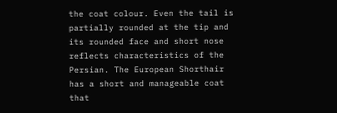the coat colour. Even the tail is partially rounded at the tip and its rounded face and short nose reflects characteristics of the Persian. The European Shorthair has a short and manageable coat that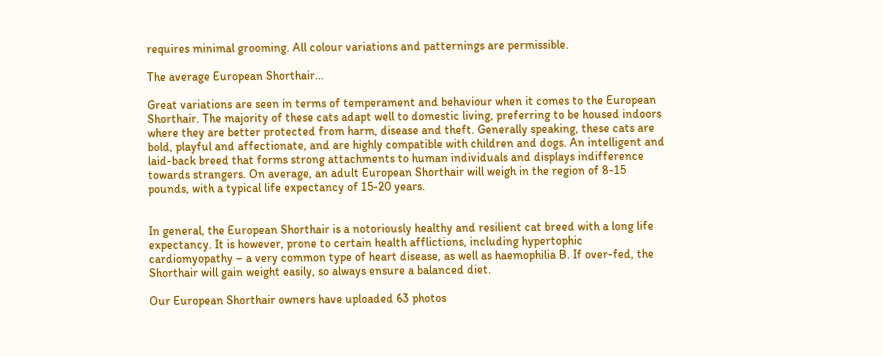requires minimal grooming. All colour variations and patternings are permissible.

The average European Shorthair...

Great variations are seen in terms of temperament and behaviour when it comes to the European Shorthair. The majority of these cats adapt well to domestic living, preferring to be housed indoors where they are better protected from harm, disease and theft. Generally speaking, these cats are bold, playful and affectionate, and are highly compatible with children and dogs. An intelligent and laid-back breed that forms strong attachments to human individuals and displays indifference towards strangers. On average, an adult European Shorthair will weigh in the region of 8-15 pounds, with a typical life expectancy of 15-20 years.


In general, the European Shorthair is a notoriously healthy and resilient cat breed with a long life expectancy. It is however, prone to certain health afflictions, including hypertophic cardiomyopathy – a very common type of heart disease, as well as haemophilia B. If over-fed, the Shorthair will gain weight easily, so always ensure a balanced diet.

Our European Shorthair owners have uploaded 63 photos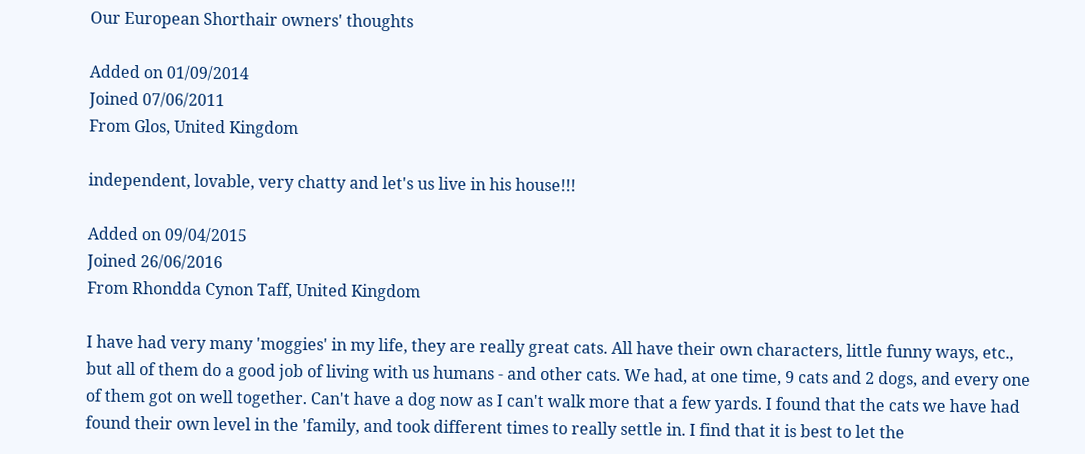Our European Shorthair owners' thoughts

Added on 01/09/2014
Joined 07/06/2011
From Glos, United Kingdom

independent, lovable, very chatty and let's us live in his house!!!

Added on 09/04/2015
Joined 26/06/2016
From Rhondda Cynon Taff, United Kingdom

I have had very many 'moggies' in my life, they are really great cats. All have their own characters, little funny ways, etc., but all of them do a good job of living with us humans - and other cats. We had, at one time, 9 cats and 2 dogs, and every one of them got on well together. Can't have a dog now as I can't walk more that a few yards. I found that the cats we have had found their own level in the 'family, and took different times to really settle in. I find that it is best to let the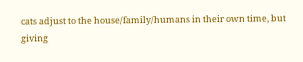cats adjust to the house/family/humans in their own time, but giving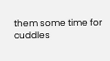them some time for cuddles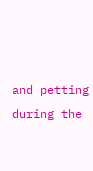and petting during the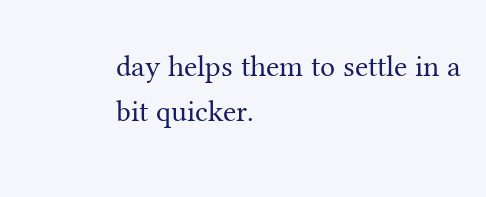day helps them to settle in a bit quicker.